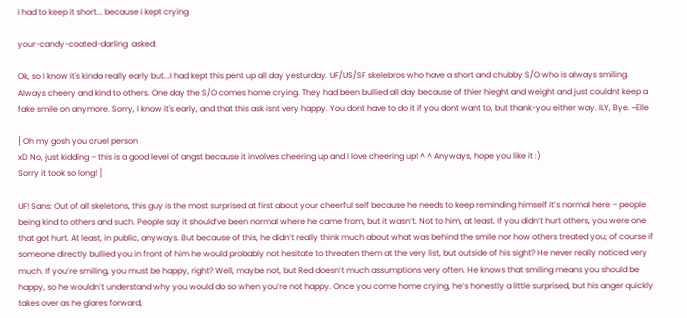i had to keep it short... because i kept crying

your-candy-coated-darling  asked:

Ok, so I know it's kinda really early but...I had kept this pent up all day yesturday. UF/US/SF skelebros who have a short and chubby S/O who is always smiling. Always cheery and kind to others. One day the S/O comes home crying. They had been bullied all day because of thier hieght and weight and just couldnt keep a fake smile on anymore. Sorry, I know it's early, and that this ask isnt very happy. You dont have to do it if you dont want to, but thank-you either way. ILY, Bye. ~Elle

[ Oh my gosh you cruel person
xD No, just kidding – this is a good level of angst because it involves cheering up and I love cheering up! ^ ^ Anyways, hope you like it :)
Sorry it took so long! ]

UF! Sans: Out of all skeletons, this guy is the most surprised at first about your cheerful self because he needs to keep reminding himself it’s normal here – people being kind to others and such. People say it should’ve been normal where he came from, but it wasn’t. Not to him, at least. If you didn’t hurt others, you were one that got hurt. At least, in public, anyways. But because of this, he didn’t really think much about what was behind the smile nor how others treated you; of course if someone directly bullied you in front of him he would probably not hesitate to threaten them at the very list, but outside of his sight? He never really noticed very much. If you’re smiling, you must be happy, right? Well, maybe not, but Red doesn’t much assumptions very often. He knows that smiling means you should be happy, so he wouldn’t understand why you would do so when you’re not happy. Once you come home crying, he’s honestly a little surprised, but his anger quickly takes over as he glares forward,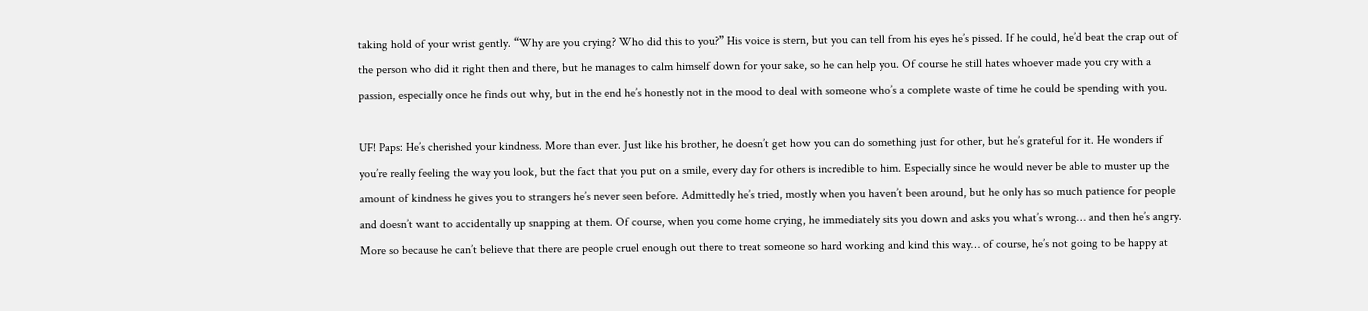taking hold of your wrist gently. “Why are you crying? Who did this to you?” His voice is stern, but you can tell from his eyes he’s pissed. If he could, he’d beat the crap out of the person who did it right then and there, but he manages to calm himself down for your sake, so he can help you. Of course he still hates whoever made you cry with a passion, especially once he finds out why, but in the end he’s honestly not in the mood to deal with someone who’s a complete waste of time he could be spending with you.

UF! Paps: He’s cherished your kindness. More than ever. Just like his brother, he doesn’t get how you can do something just for other, but he’s grateful for it. He wonders if you’re really feeling the way you look, but the fact that you put on a smile, every day for others is incredible to him. Especially since he would never be able to muster up the amount of kindness he gives you to strangers he’s never seen before. Admittedly he’s tried, mostly when you haven’t been around, but he only has so much patience for people and doesn’t want to accidentally up snapping at them. Of course, when you come home crying, he immediately sits you down and asks you what’s wrong… and then he’s angry. More so because he can’t believe that there are people cruel enough out there to treat someone so hard working and kind this way… of course, he’s not going to be happy at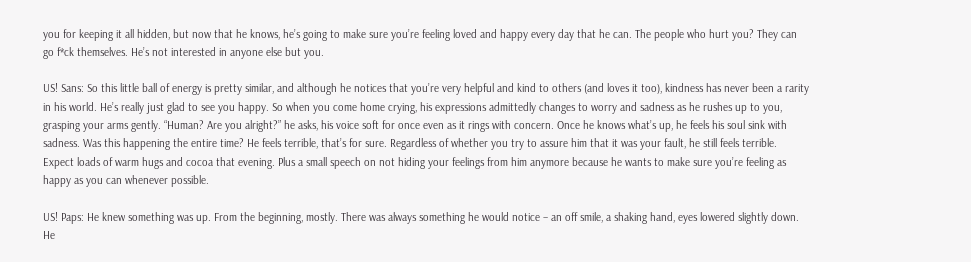you for keeping it all hidden, but now that he knows, he’s going to make sure you’re feeling loved and happy every day that he can. The people who hurt you? They can go f*ck themselves. He’s not interested in anyone else but you.

US! Sans: So this little ball of energy is pretty similar, and although he notices that you’re very helpful and kind to others (and loves it too), kindness has never been a rarity in his world. He’s really just glad to see you happy. So when you come home crying, his expressions admittedly changes to worry and sadness as he rushes up to you, grasping your arms gently. “Human? Are you alright?” he asks, his voice soft for once even as it rings with concern. Once he knows what’s up, he feels his soul sink with sadness. Was this happening the entire time? He feels terrible, that’s for sure. Regardless of whether you try to assure him that it was your fault, he still feels terrible. Expect loads of warm hugs and cocoa that evening. Plus a small speech on not hiding your feelings from him anymore because he wants to make sure you’re feeling as happy as you can whenever possible.

US! Paps: He knew something was up. From the beginning, mostly. There was always something he would notice – an off smile, a shaking hand, eyes lowered slightly down. He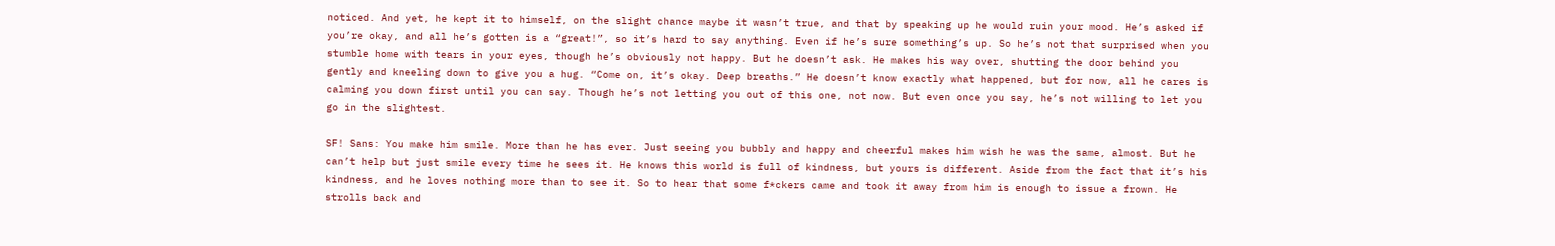noticed. And yet, he kept it to himself, on the slight chance maybe it wasn’t true, and that by speaking up he would ruin your mood. He’s asked if you’re okay, and all he’s gotten is a “great!”, so it’s hard to say anything. Even if he’s sure something’s up. So he’s not that surprised when you stumble home with tears in your eyes, though he’s obviously not happy. But he doesn’t ask. He makes his way over, shutting the door behind you gently and kneeling down to give you a hug. “Come on, it’s okay. Deep breaths.” He doesn’t know exactly what happened, but for now, all he cares is calming you down first until you can say. Though he’s not letting you out of this one, not now. But even once you say, he’s not willing to let you go in the slightest.

SF! Sans: You make him smile. More than he has ever. Just seeing you bubbly and happy and cheerful makes him wish he was the same, almost. But he can’t help but just smile every time he sees it. He knows this world is full of kindness, but yours is different. Aside from the fact that it’s his kindness, and he loves nothing more than to see it. So to hear that some f*ckers came and took it away from him is enough to issue a frown. He strolls back and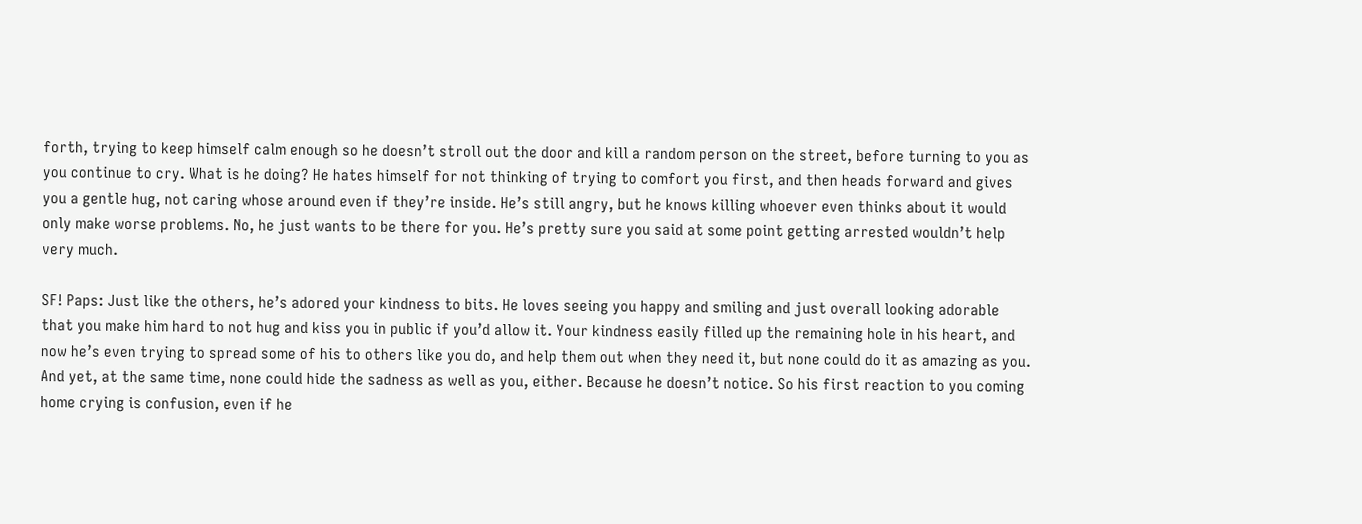forth, trying to keep himself calm enough so he doesn’t stroll out the door and kill a random person on the street, before turning to you as you continue to cry. What is he doing? He hates himself for not thinking of trying to comfort you first, and then heads forward and gives you a gentle hug, not caring whose around even if they’re inside. He’s still angry, but he knows killing whoever even thinks about it would only make worse problems. No, he just wants to be there for you. He’s pretty sure you said at some point getting arrested wouldn’t help very much.

SF! Paps: Just like the others, he’s adored your kindness to bits. He loves seeing you happy and smiling and just overall looking adorable that you make him hard to not hug and kiss you in public if you’d allow it. Your kindness easily filled up the remaining hole in his heart, and now he’s even trying to spread some of his to others like you do, and help them out when they need it, but none could do it as amazing as you. And yet, at the same time, none could hide the sadness as well as you, either. Because he doesn’t notice. So his first reaction to you coming home crying is confusion, even if he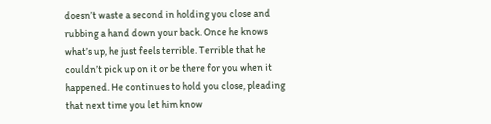doesn’t waste a second in holding you close and rubbing a hand down your back. Once he knows what’s up, he just feels terrible. Terrible that he couldn’t pick up on it or be there for you when it happened. He continues to hold you close, pleading that next time you let him know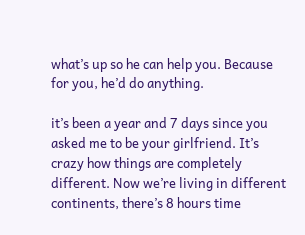what’s up so he can help you. Because for you, he’d do anything.

it’s been a year and 7 days since you asked me to be your girlfriend. It’s crazy how things are completely different. Now we’re living in different continents, there’s 8 hours time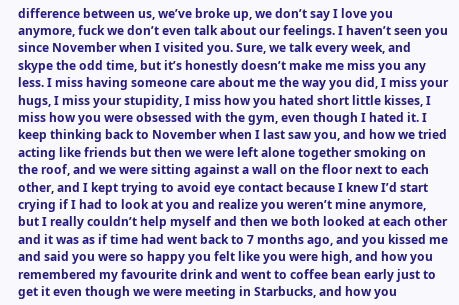difference between us, we’ve broke up, we don’t say I love you anymore, fuck we don’t even talk about our feelings. I haven’t seen you since November when I visited you. Sure, we talk every week, and skype the odd time, but it’s honestly doesn’t make me miss you any less. I miss having someone care about me the way you did, I miss your hugs, I miss your stupidity, I miss how you hated short little kisses, I miss how you were obsessed with the gym, even though I hated it. I keep thinking back to November when I last saw you, and how we tried acting like friends but then we were left alone together smoking on the roof, and we were sitting against a wall on the floor next to each other, and I kept trying to avoid eye contact because I knew I’d start crying if I had to look at you and realize you weren’t mine anymore, but I really couldn’t help myself and then we both looked at each other and it was as if time had went back to 7 months ago, and you kissed me and said you were so happy you felt like you were high, and how you remembered my favourite drink and went to coffee bean early just to get it even though we were meeting in Starbucks, and how you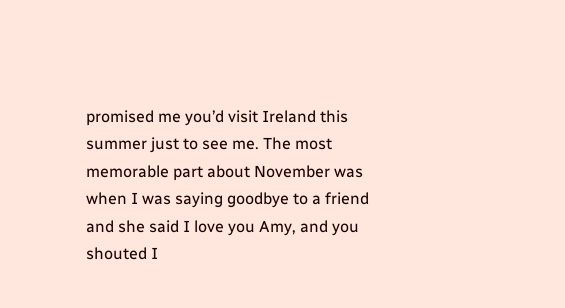promised me you’d visit Ireland this summer just to see me. The most memorable part about November was when I was saying goodbye to a friend and she said I love you Amy, and you shouted I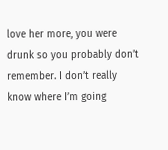love her more, you were drunk so you probably don’t remember. I don’t really know where I’m going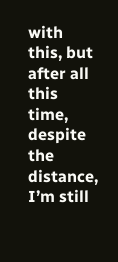with this, but after all this time, despite the distance, I’m still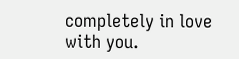completely in love with you.